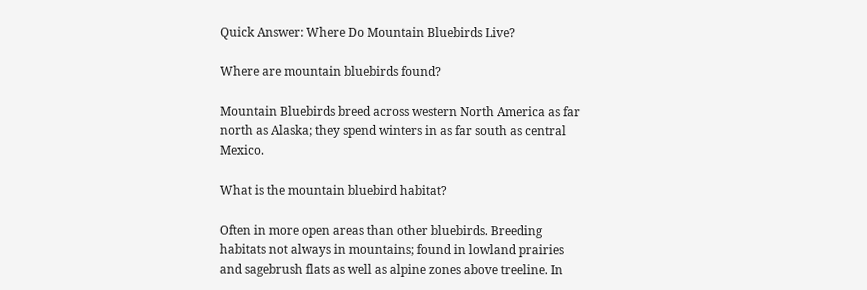Quick Answer: Where Do Mountain Bluebirds Live?

Where are mountain bluebirds found?

Mountain Bluebirds breed across western North America as far north as Alaska; they spend winters in as far south as central Mexico.

What is the mountain bluebird habitat?

Often in more open areas than other bluebirds. Breeding habitats not always in mountains; found in lowland prairies and sagebrush flats as well as alpine zones above treeline. In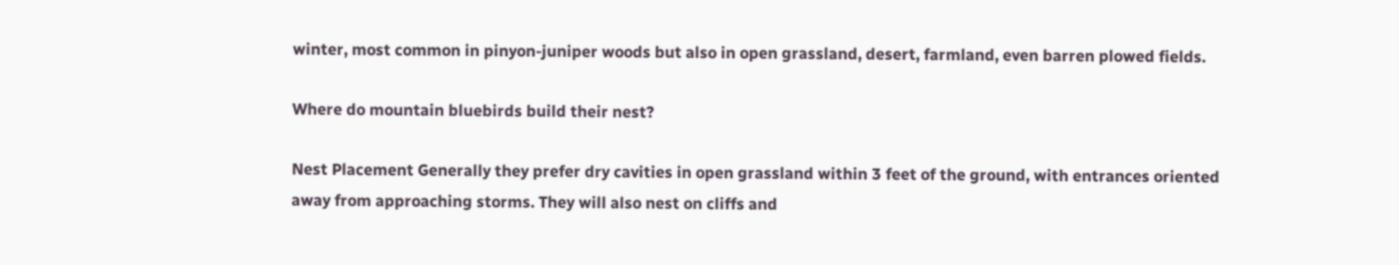winter, most common in pinyon-juniper woods but also in open grassland, desert, farmland, even barren plowed fields.

Where do mountain bluebirds build their nest?

Nest Placement Generally they prefer dry cavities in open grassland within 3 feet of the ground, with entrances oriented away from approaching storms. They will also nest on cliffs and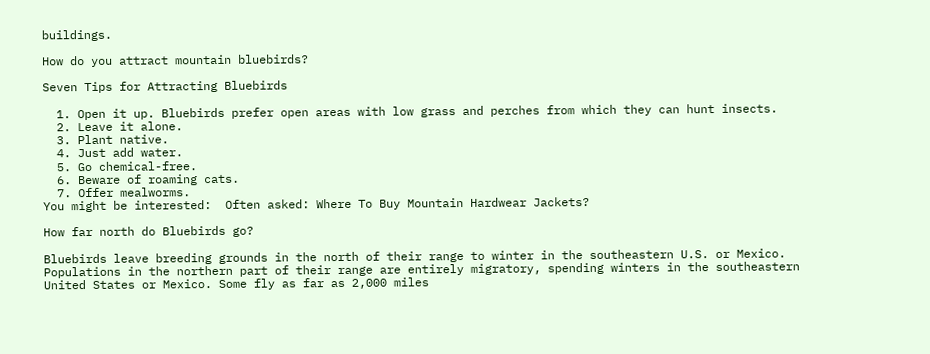buildings.

How do you attract mountain bluebirds?

Seven Tips for Attracting Bluebirds

  1. Open it up. Bluebirds prefer open areas with low grass and perches from which they can hunt insects.
  2. Leave it alone.
  3. Plant native.
  4. Just add water.
  5. Go chemical-free.
  6. Beware of roaming cats.
  7. Offer mealworms.
You might be interested:  Often asked: Where To Buy Mountain Hardwear Jackets?

How far north do Bluebirds go?

Bluebirds leave breeding grounds in the north of their range to winter in the southeastern U.S. or Mexico. Populations in the northern part of their range are entirely migratory, spending winters in the southeastern United States or Mexico. Some fly as far as 2,000 miles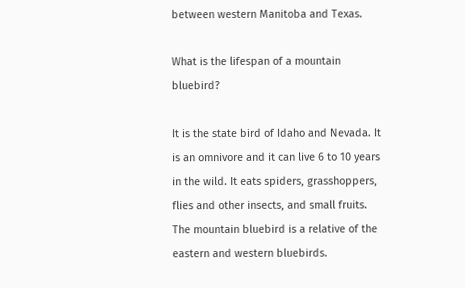between western Manitoba and Texas.

What is the lifespan of a mountain bluebird?

It is the state bird of Idaho and Nevada. It is an omnivore and it can live 6 to 10 years in the wild. It eats spiders, grasshoppers, flies and other insects, and small fruits. The mountain bluebird is a relative of the eastern and western bluebirds.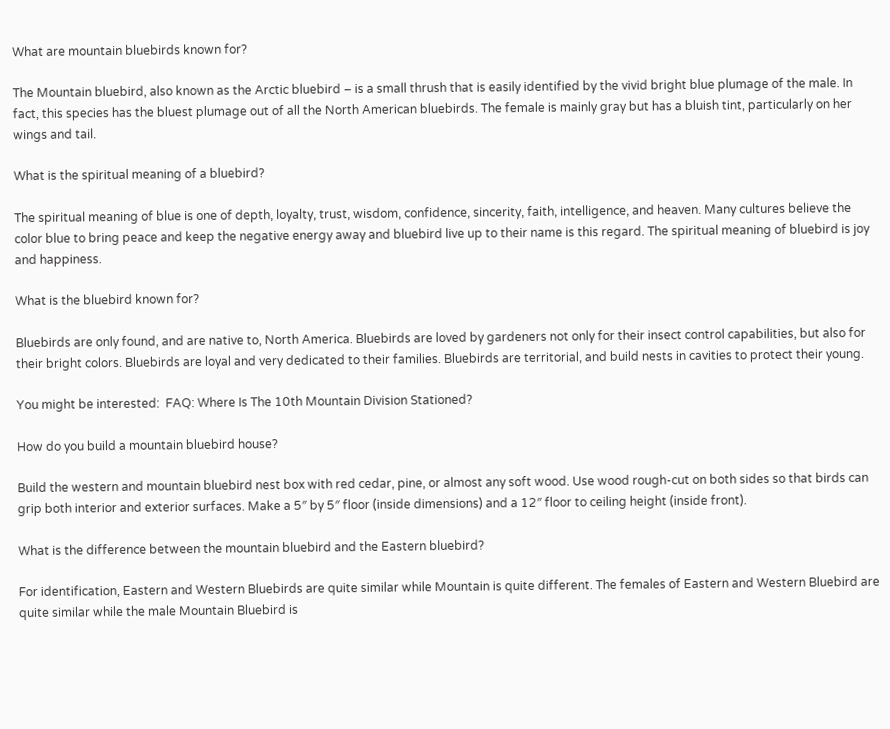What are mountain bluebirds known for?

The Mountain bluebird, also known as the Arctic bluebird – is a small thrush that is easily identified by the vivid bright blue plumage of the male. In fact, this species has the bluest plumage out of all the North American bluebirds. The female is mainly gray but has a bluish tint, particularly on her wings and tail.

What is the spiritual meaning of a bluebird?

The spiritual meaning of blue is one of depth, loyalty, trust, wisdom, confidence, sincerity, faith, intelligence, and heaven. Many cultures believe the color blue to bring peace and keep the negative energy away and bluebird live up to their name is this regard. The spiritual meaning of bluebird is joy and happiness.

What is the bluebird known for?

Bluebirds are only found, and are native to, North America. Bluebirds are loved by gardeners not only for their insect control capabilities, but also for their bright colors. Bluebirds are loyal and very dedicated to their families. Bluebirds are territorial, and build nests in cavities to protect their young.

You might be interested:  FAQ: Where Is The 10th Mountain Division Stationed?

How do you build a mountain bluebird house?

Build the western and mountain bluebird nest box with red cedar, pine, or almost any soft wood. Use wood rough-cut on both sides so that birds can grip both interior and exterior surfaces. Make a 5″ by 5″ floor (inside dimensions) and a 12″ floor to ceiling height (inside front).

What is the difference between the mountain bluebird and the Eastern bluebird?

For identification, Eastern and Western Bluebirds are quite similar while Mountain is quite different. The females of Eastern and Western Bluebird are quite similar while the male Mountain Bluebird is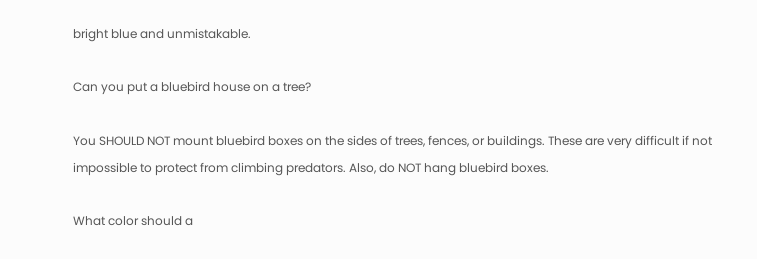bright blue and unmistakable.

Can you put a bluebird house on a tree?

You SHOULD NOT mount bluebird boxes on the sides of trees, fences, or buildings. These are very difficult if not impossible to protect from climbing predators. Also, do NOT hang bluebird boxes.

What color should a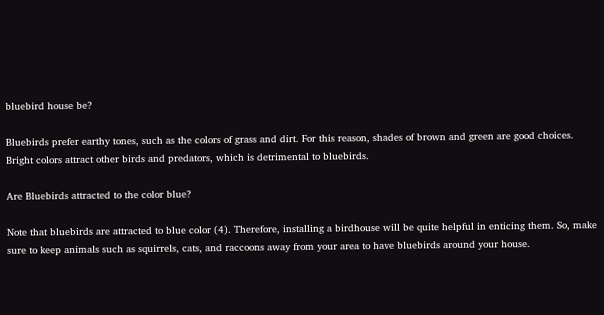bluebird house be?

Bluebirds prefer earthy tones, such as the colors of grass and dirt. For this reason, shades of brown and green are good choices. Bright colors attract other birds and predators, which is detrimental to bluebirds.

Are Bluebirds attracted to the color blue?

Note that bluebirds are attracted to blue color (4). Therefore, installing a birdhouse will be quite helpful in enticing them. So, make sure to keep animals such as squirrels, cats, and raccoons away from your area to have bluebirds around your house.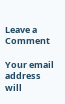Leave a Comment

Your email address will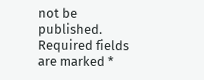not be published. Required fields are marked *